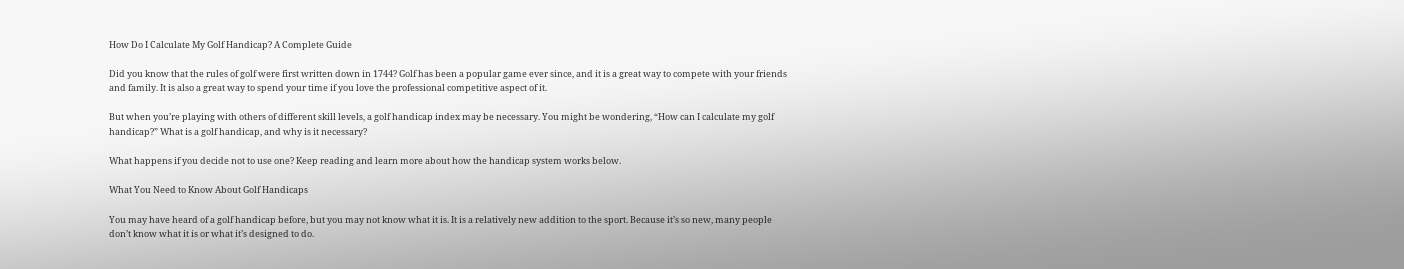How Do I Calculate My Golf Handicap? A Complete Guide

Did you know that the rules of golf were first written down in 1744? Golf has been a popular game ever since, and it is a great way to compete with your friends and family. It is also a great way to spend your time if you love the professional competitive aspect of it.

But when you’re playing with others of different skill levels, a golf handicap index may be necessary. You might be wondering, “How can I calculate my golf handicap?” What is a golf handicap, and why is it necessary?

What happens if you decide not to use one? Keep reading and learn more about how the handicap system works below.

What You Need to Know About Golf Handicaps

You may have heard of a golf handicap before, but you may not know what it is. It is a relatively new addition to the sport. Because it’s so new, many people don’t know what it is or what it’s designed to do.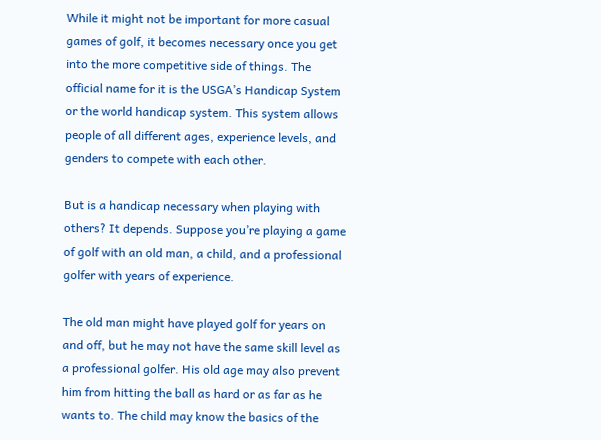While it might not be important for more casual games of golf, it becomes necessary once you get into the more competitive side of things. The official name for it is the USGA’s Handicap System or the world handicap system. This system allows people of all different ages, experience levels, and genders to compete with each other.

But is a handicap necessary when playing with others? It depends. Suppose you’re playing a game of golf with an old man, a child, and a professional golfer with years of experience.

The old man might have played golf for years on and off, but he may not have the same skill level as a professional golfer. His old age may also prevent him from hitting the ball as hard or as far as he wants to. The child may know the basics of the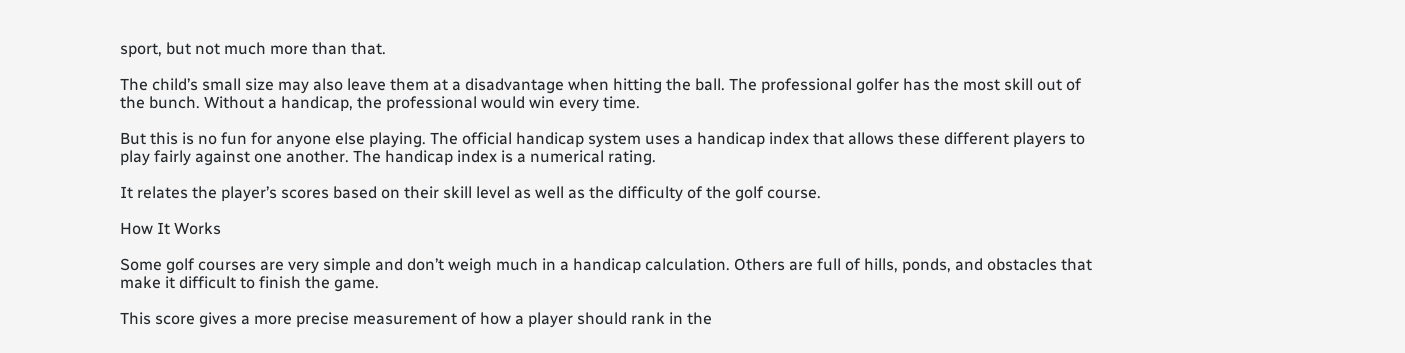sport, but not much more than that.

The child’s small size may also leave them at a disadvantage when hitting the ball. The professional golfer has the most skill out of the bunch. Without a handicap, the professional would win every time.

But this is no fun for anyone else playing. The official handicap system uses a handicap index that allows these different players to play fairly against one another. The handicap index is a numerical rating.

It relates the player’s scores based on their skill level as well as the difficulty of the golf course.

How It Works

Some golf courses are very simple and don’t weigh much in a handicap calculation. Others are full of hills, ponds, and obstacles that make it difficult to finish the game.

This score gives a more precise measurement of how a player should rank in the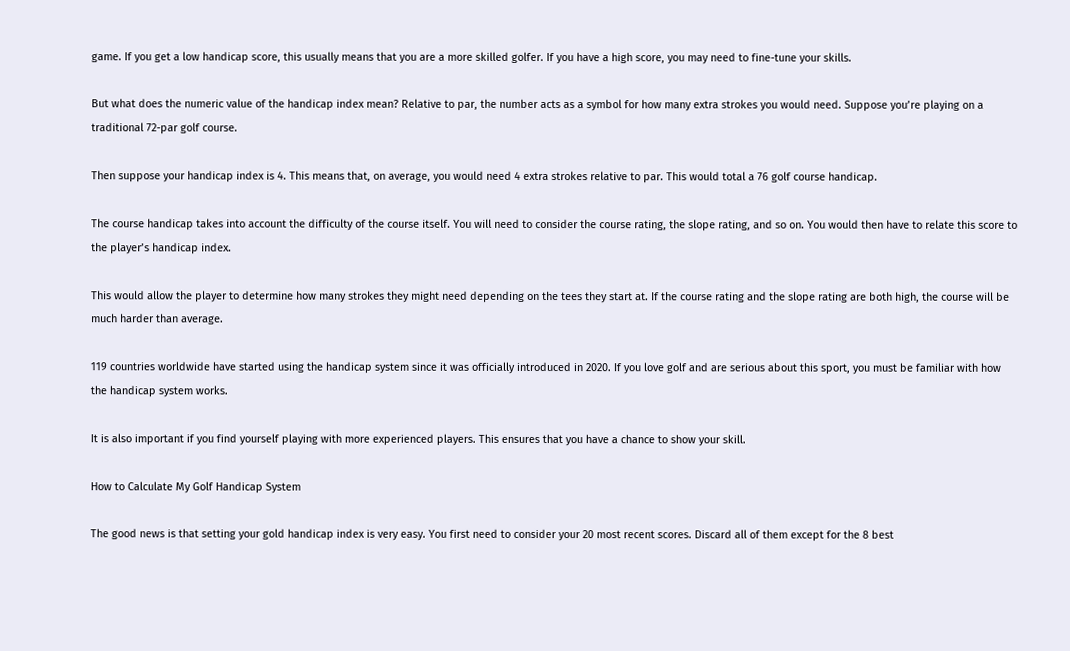game. If you get a low handicap score, this usually means that you are a more skilled golfer. If you have a high score, you may need to fine-tune your skills.

But what does the numeric value of the handicap index mean? Relative to par, the number acts as a symbol for how many extra strokes you would need. Suppose you’re playing on a traditional 72-par golf course.

Then suppose your handicap index is 4. This means that, on average, you would need 4 extra strokes relative to par. This would total a 76 golf course handicap.

The course handicap takes into account the difficulty of the course itself. You will need to consider the course rating, the slope rating, and so on. You would then have to relate this score to the player’s handicap index.

This would allow the player to determine how many strokes they might need depending on the tees they start at. If the course rating and the slope rating are both high, the course will be much harder than average.

119 countries worldwide have started using the handicap system since it was officially introduced in 2020. If you love golf and are serious about this sport, you must be familiar with how the handicap system works.

It is also important if you find yourself playing with more experienced players. This ensures that you have a chance to show your skill.

How to Calculate My Golf Handicap System

The good news is that setting your gold handicap index is very easy. You first need to consider your 20 most recent scores. Discard all of them except for the 8 best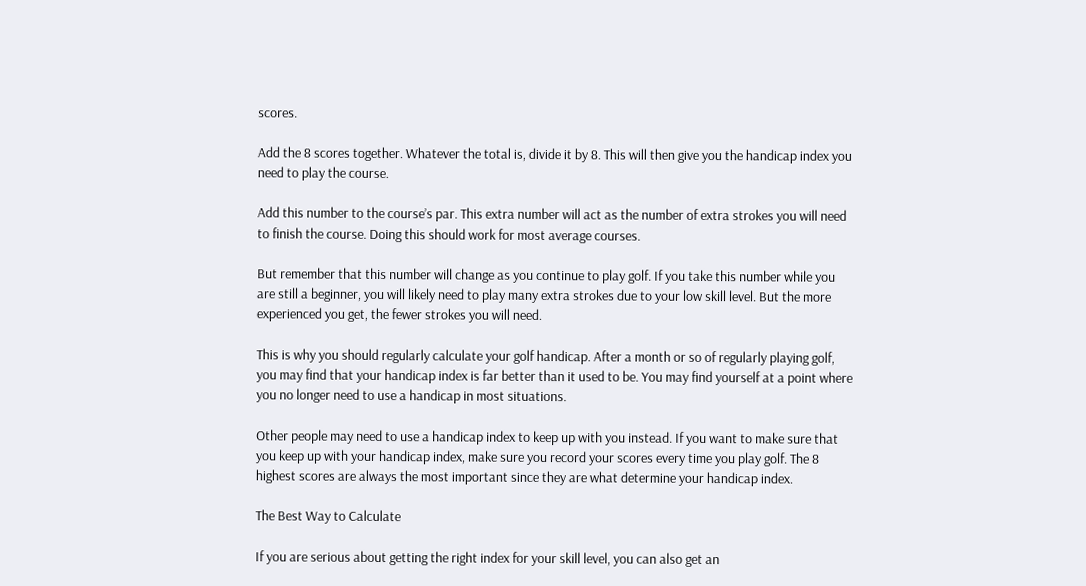scores.

Add the 8 scores together. Whatever the total is, divide it by 8. This will then give you the handicap index you need to play the course.

Add this number to the course’s par. This extra number will act as the number of extra strokes you will need to finish the course. Doing this should work for most average courses.

But remember that this number will change as you continue to play golf. If you take this number while you are still a beginner, you will likely need to play many extra strokes due to your low skill level. But the more experienced you get, the fewer strokes you will need.

This is why you should regularly calculate your golf handicap. After a month or so of regularly playing golf, you may find that your handicap index is far better than it used to be. You may find yourself at a point where you no longer need to use a handicap in most situations.

Other people may need to use a handicap index to keep up with you instead. If you want to make sure that you keep up with your handicap index, make sure you record your scores every time you play golf. The 8 highest scores are always the most important since they are what determine your handicap index.

The Best Way to Calculate

If you are serious about getting the right index for your skill level, you can also get an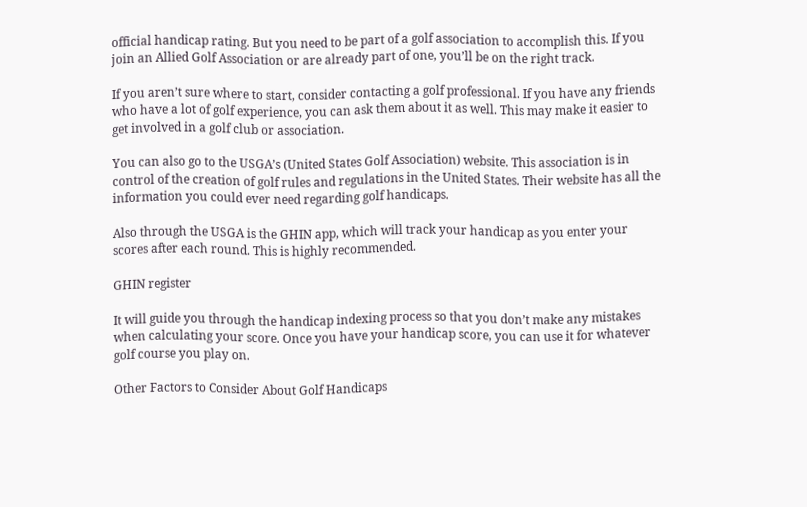official handicap rating. But you need to be part of a golf association to accomplish this. If you join an Allied Golf Association or are already part of one, you’ll be on the right track.

If you aren’t sure where to start, consider contacting a golf professional. If you have any friends who have a lot of golf experience, you can ask them about it as well. This may make it easier to get involved in a golf club or association.

You can also go to the USGA’s (United States Golf Association) website. This association is in control of the creation of golf rules and regulations in the United States. Their website has all the information you could ever need regarding golf handicaps.

Also through the USGA is the GHIN app, which will track your handicap as you enter your scores after each round. This is highly recommended.

GHIN register

It will guide you through the handicap indexing process so that you don’t make any mistakes when calculating your score. Once you have your handicap score, you can use it for whatever golf course you play on.

Other Factors to Consider About Golf Handicaps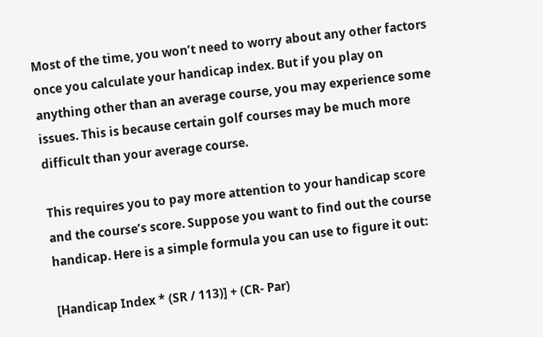Most of the time, you won’t need to worry about any other factors once you calculate your handicap index. But if you play on anything other than an average course, you may experience some issues. This is because certain golf courses may be much more difficult than your average course.

This requires you to pay more attention to your handicap score and the course’s score. Suppose you want to find out the course handicap. Here is a simple formula you can use to figure it out:

[Handicap Index * (SR / 113)] + (CR- Par)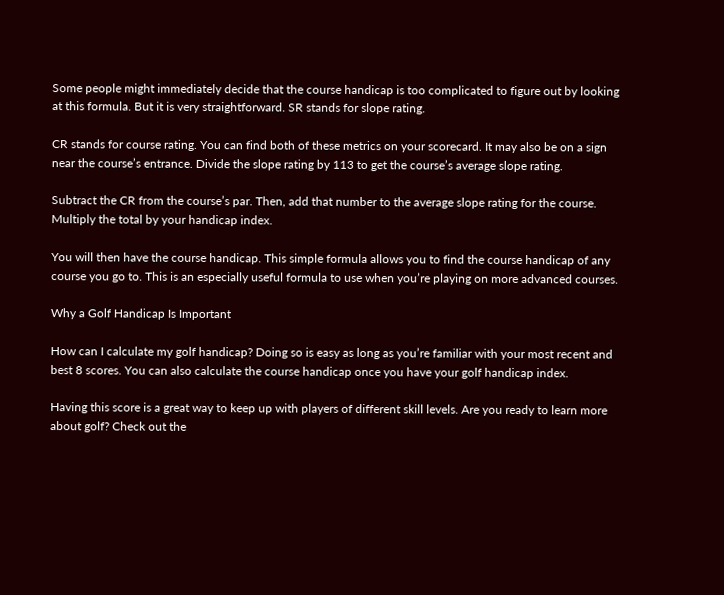Some people might immediately decide that the course handicap is too complicated to figure out by looking at this formula. But it is very straightforward. SR stands for slope rating.

CR stands for course rating. You can find both of these metrics on your scorecard. It may also be on a sign near the course’s entrance. Divide the slope rating by 113 to get the course’s average slope rating.

Subtract the CR from the course’s par. Then, add that number to the average slope rating for the course. Multiply the total by your handicap index.

You will then have the course handicap. This simple formula allows you to find the course handicap of any course you go to. This is an especially useful formula to use when you’re playing on more advanced courses.

Why a Golf Handicap Is Important

How can I calculate my golf handicap? Doing so is easy as long as you’re familiar with your most recent and best 8 scores. You can also calculate the course handicap once you have your golf handicap index.

Having this score is a great way to keep up with players of different skill levels. Are you ready to learn more about golf? Check out the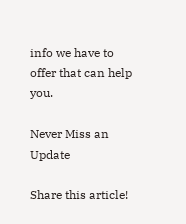info we have to offer that can help you.

Never Miss an Update

Share this article!